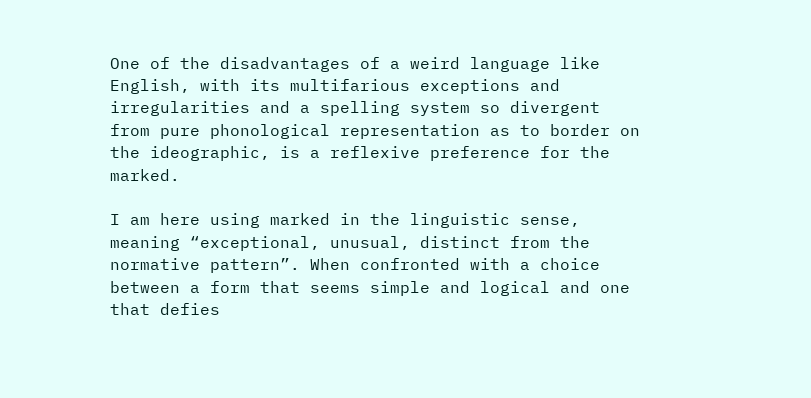One of the disadvantages of a weird language like English, with its multifarious exceptions and irregularities and a spelling system so divergent from pure phonological representation as to border on the ideographic, is a reflexive preference for the marked.

I am here using marked in the linguistic sense, meaning “exceptional, unusual, distinct from the normative pattern”. When confronted with a choice between a form that seems simple and logical and one that defies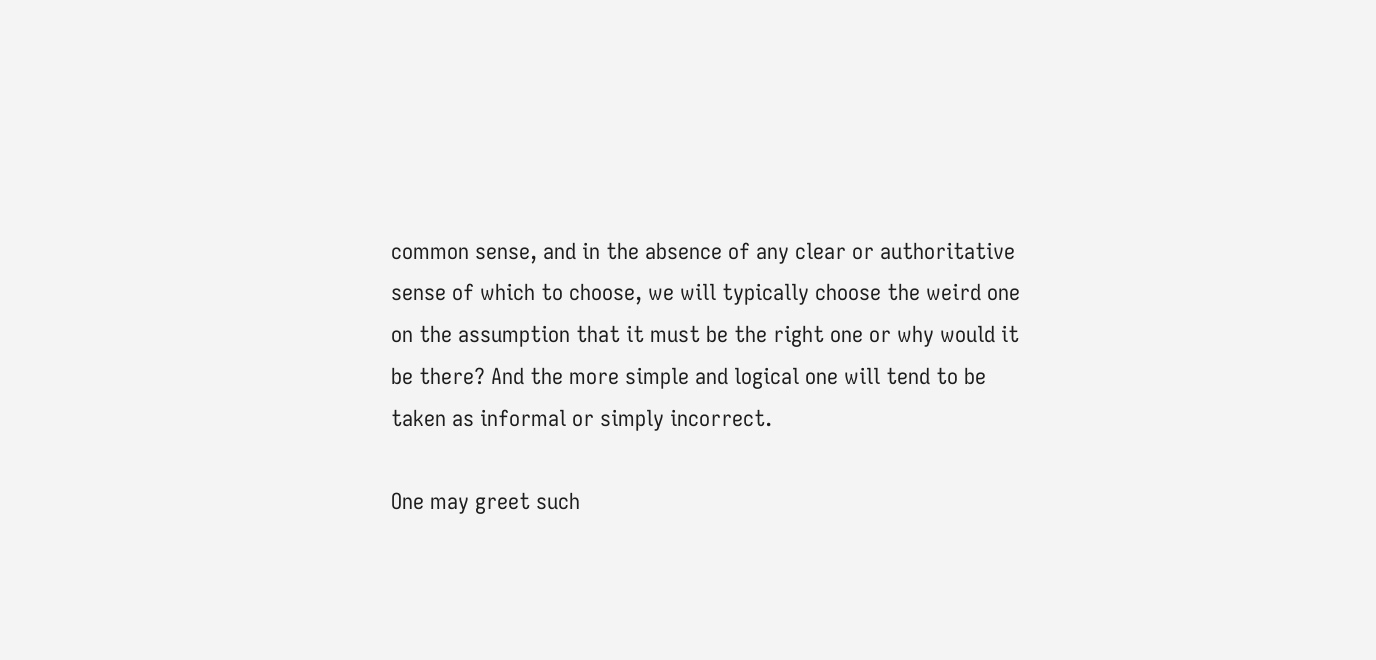common sense, and in the absence of any clear or authoritative sense of which to choose, we will typically choose the weird one on the assumption that it must be the right one or why would it be there? And the more simple and logical one will tend to be taken as informal or simply incorrect.

One may greet such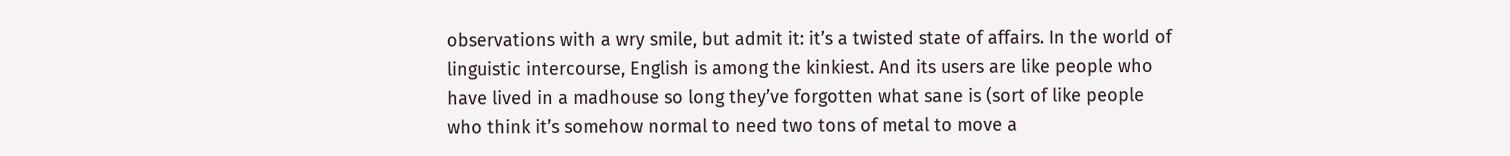observations with a wry smile, but admit it: it’s a twisted state of affairs. In the world of linguistic intercourse, English is among the kinkiest. And its users are like people who have lived in a madhouse so long they’ve forgotten what sane is (sort of like people who think it’s somehow normal to need two tons of metal to move a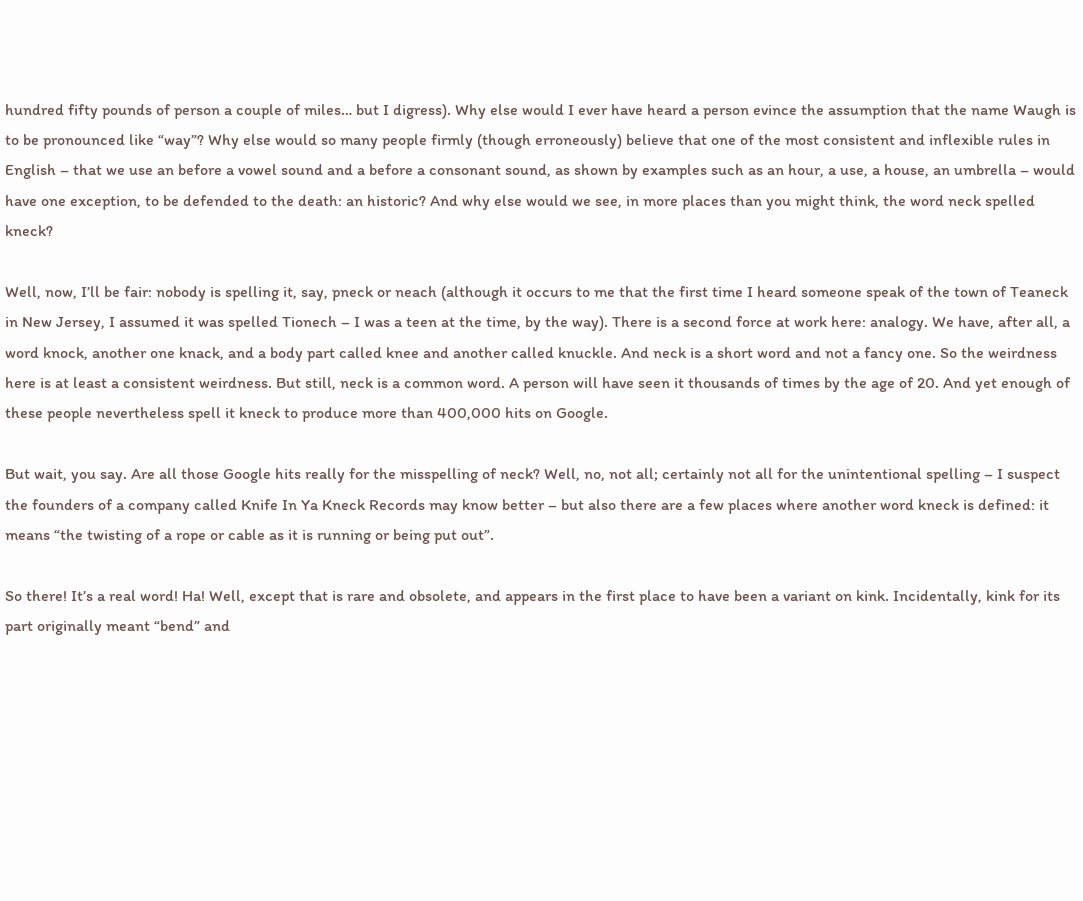hundred fifty pounds of person a couple of miles… but I digress). Why else would I ever have heard a person evince the assumption that the name Waugh is to be pronounced like “way”? Why else would so many people firmly (though erroneously) believe that one of the most consistent and inflexible rules in English – that we use an before a vowel sound and a before a consonant sound, as shown by examples such as an hour, a use, a house, an umbrella – would have one exception, to be defended to the death: an historic? And why else would we see, in more places than you might think, the word neck spelled kneck?

Well, now, I’ll be fair: nobody is spelling it, say, pneck or neach (although it occurs to me that the first time I heard someone speak of the town of Teaneck in New Jersey, I assumed it was spelled Tionech – I was a teen at the time, by the way). There is a second force at work here: analogy. We have, after all, a word knock, another one knack, and a body part called knee and another called knuckle. And neck is a short word and not a fancy one. So the weirdness here is at least a consistent weirdness. But still, neck is a common word. A person will have seen it thousands of times by the age of 20. And yet enough of these people nevertheless spell it kneck to produce more than 400,000 hits on Google.

But wait, you say. Are all those Google hits really for the misspelling of neck? Well, no, not all; certainly not all for the unintentional spelling – I suspect the founders of a company called Knife In Ya Kneck Records may know better – but also there are a few places where another word kneck is defined: it means “the twisting of a rope or cable as it is running or being put out”.

So there! It’s a real word! Ha! Well, except that is rare and obsolete, and appears in the first place to have been a variant on kink. Incidentally, kink for its part originally meant “bend” and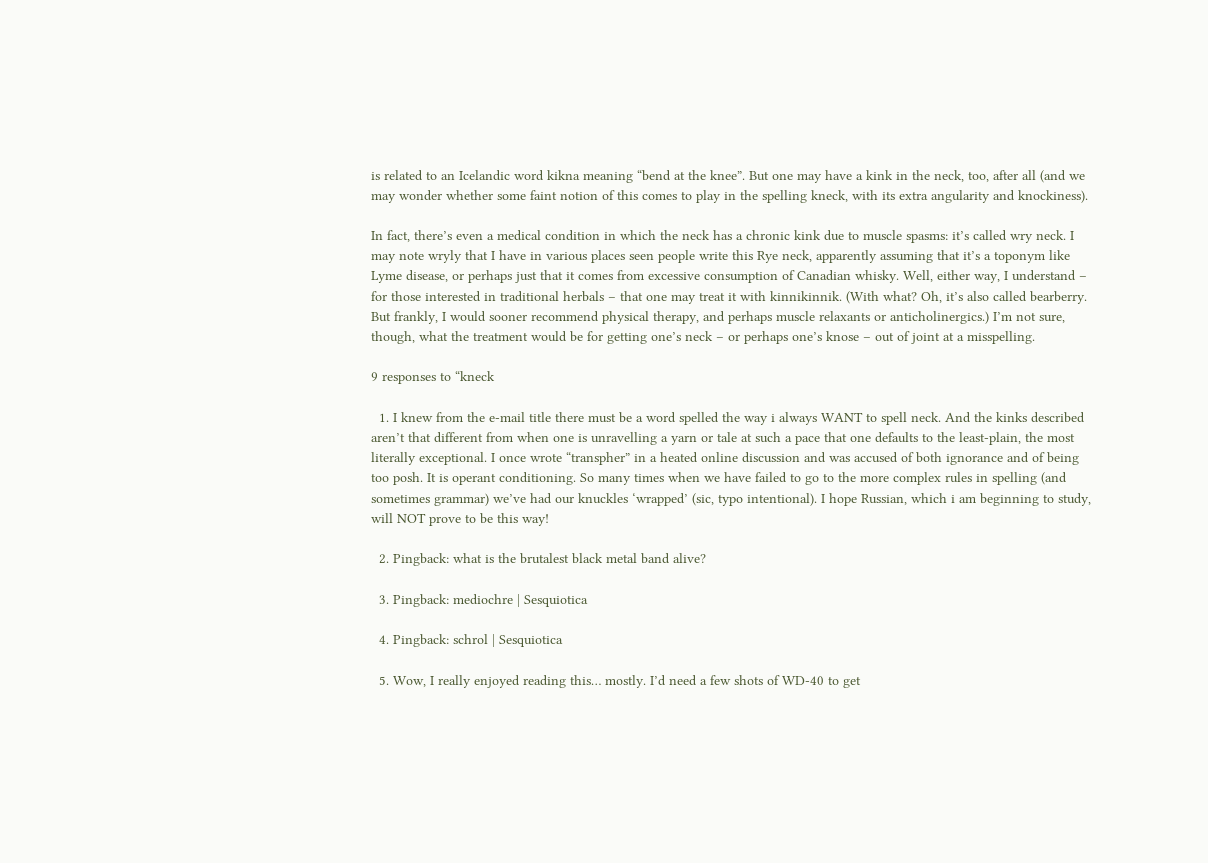is related to an Icelandic word kikna meaning “bend at the knee”. But one may have a kink in the neck, too, after all (and we may wonder whether some faint notion of this comes to play in the spelling kneck, with its extra angularity and knockiness).

In fact, there’s even a medical condition in which the neck has a chronic kink due to muscle spasms: it’s called wry neck. I may note wryly that I have in various places seen people write this Rye neck, apparently assuming that it’s a toponym like Lyme disease, or perhaps just that it comes from excessive consumption of Canadian whisky. Well, either way, I understand – for those interested in traditional herbals – that one may treat it with kinnikinnik. (With what? Oh, it’s also called bearberry. But frankly, I would sooner recommend physical therapy, and perhaps muscle relaxants or anticholinergics.) I’m not sure, though, what the treatment would be for getting one’s neck – or perhaps one’s knose – out of joint at a misspelling.

9 responses to “kneck

  1. I knew from the e-mail title there must be a word spelled the way i always WANT to spell neck. And the kinks described aren’t that different from when one is unravelling a yarn or tale at such a pace that one defaults to the least-plain, the most literally exceptional. I once wrote “transpher” in a heated online discussion and was accused of both ignorance and of being too posh. It is operant conditioning. So many times when we have failed to go to the more complex rules in spelling (and sometimes grammar) we’ve had our knuckles ‘wrapped’ (sic, typo intentional). I hope Russian, which i am beginning to study, will NOT prove to be this way!

  2. Pingback: what is the brutalest black metal band alive?

  3. Pingback: mediochre | Sesquiotica

  4. Pingback: schrol | Sesquiotica

  5. Wow, I really enjoyed reading this… mostly. I’d need a few shots of WD-40 to get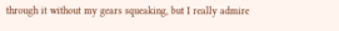through it without my gears squeaking, but I really admire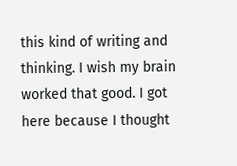this kind of writing and thinking. I wish my brain worked that good. I got here because I thought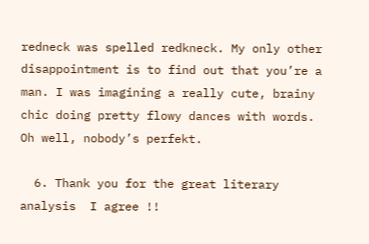redneck was spelled redkneck. My only other disappointment is to find out that you’re a man. I was imagining a really cute, brainy chic doing pretty flowy dances with words. Oh well, nobody’s perfekt.

  6. Thank you for the great literary analysis  I agree !!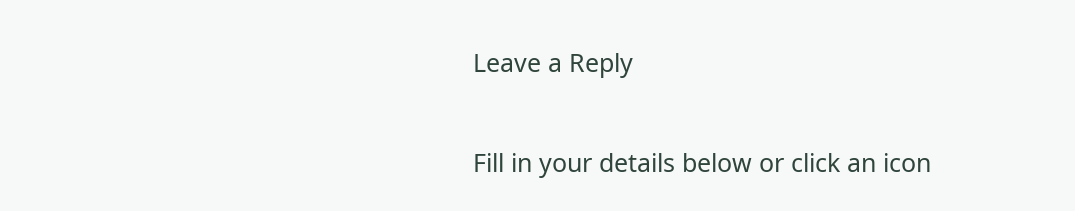Leave a Reply

Fill in your details below or click an icon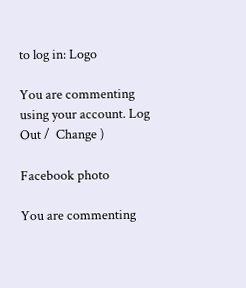to log in: Logo

You are commenting using your account. Log Out /  Change )

Facebook photo

You are commenting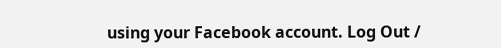using your Facebook account. Log Out /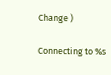Change )

Connecting to %s